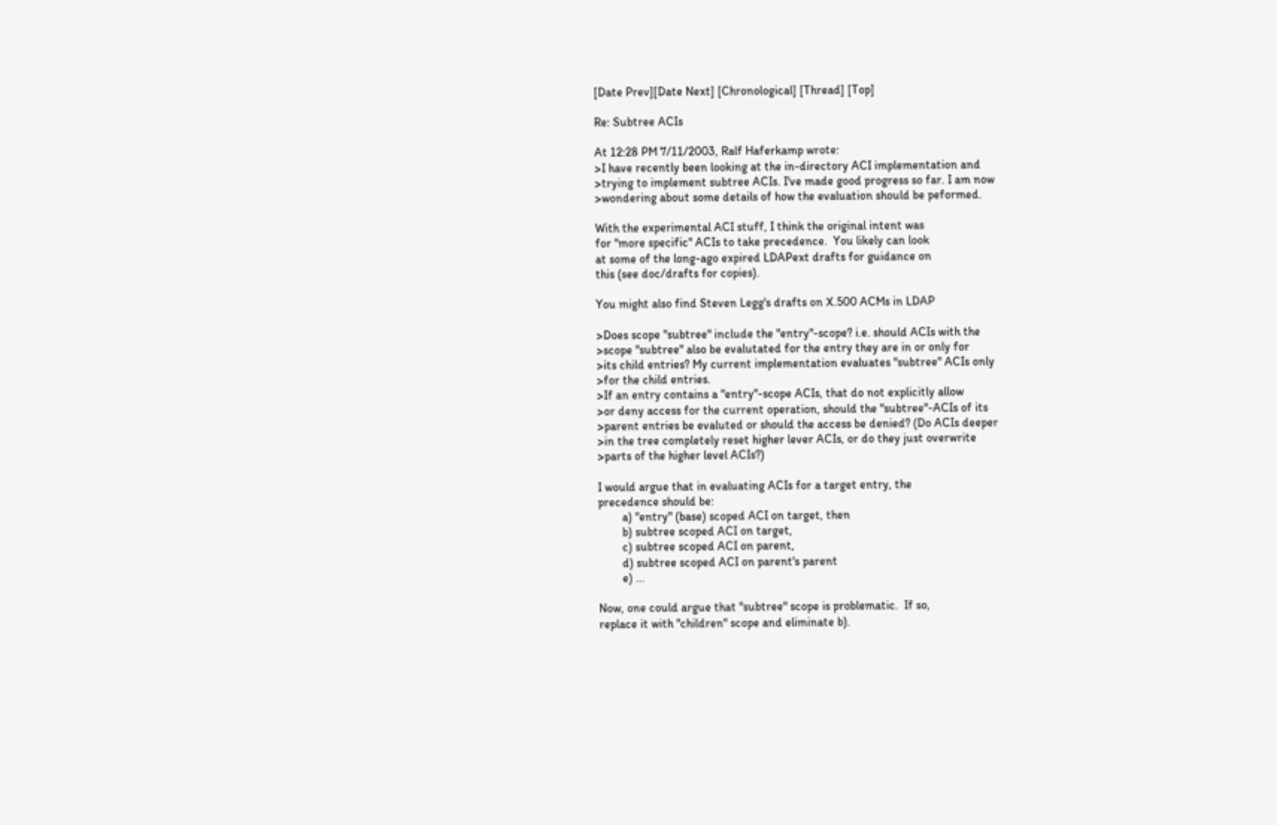[Date Prev][Date Next] [Chronological] [Thread] [Top]

Re: Subtree ACIs

At 12:28 PM 7/11/2003, Ralf Haferkamp wrote:
>I have recently been looking at the in-directory ACI implementation and
>trying to implement subtree ACIs. I've made good progress so far. I am now
>wondering about some details of how the evaluation should be peformed.

With the experimental ACI stuff, I think the original intent was
for "more specific" ACIs to take precedence.  You likely can look
at some of the long-ago expired LDAPext drafts for guidance on
this (see doc/drafts for copies).

You might also find Steven Legg's drafts on X.500 ACMs in LDAP

>Does scope "subtree" include the "entry"-scope? i.e. should ACIs with the
>scope "subtree" also be evalutated for the entry they are in or only for
>its child entries? My current implementation evaluates "subtree" ACIs only
>for the child entries.
>If an entry contains a "entry"-scope ACIs, that do not explicitly allow
>or deny access for the current operation, should the "subtree"-ACIs of its
>parent entries be evaluted or should the access be denied? (Do ACIs deeper
>in the tree completely reset higher lever ACIs, or do they just overwrite
>parts of the higher level ACIs?)

I would argue that in evaluating ACIs for a target entry, the
precedence should be:
        a) "entry" (base) scoped ACI on target, then
        b) subtree scoped ACI on target,
        c) subtree scoped ACI on parent,
        d) subtree scoped ACI on parent's parent
        e) ...

Now, one could argue that "subtree" scope is problematic.  If so,
replace it with "children" scope and eliminate b).